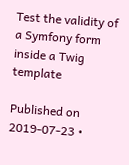Test the validity of a Symfony form inside a Twig template

Published on 2019-07-23 •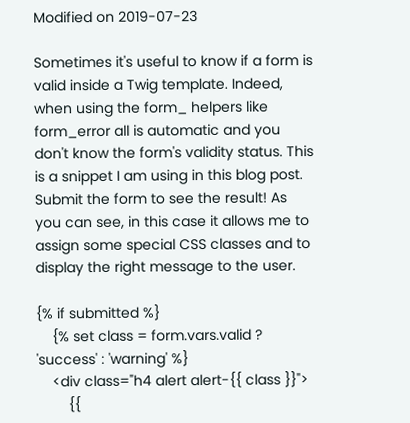Modified on 2019-07-23

Sometimes it's useful to know if a form is valid inside a Twig template. Indeed, when using the form_ helpers like form_error all is automatic and you don't know the form's validity status. This is a snippet I am using in this blog post. Submit the form to see the result! As you can see, in this case it allows me to assign some special CSS classes and to display the right message to the user.

{% if submitted %}
    {% set class = form.vars.valid ? 'success' : 'warning' %}
    <div class="h4 alert alert-{{ class }}">
        {{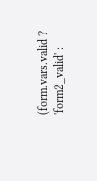(form.vars.valid ? 'form2_valid' :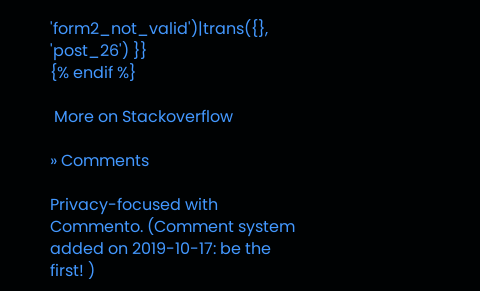'form2_not_valid')|trans({}, 'post_26') }}
{% endif %}

 More on Stackoverflow

» Comments

Privacy-focused with Commento. (Comment system added on 2019-10-17: be the first! )